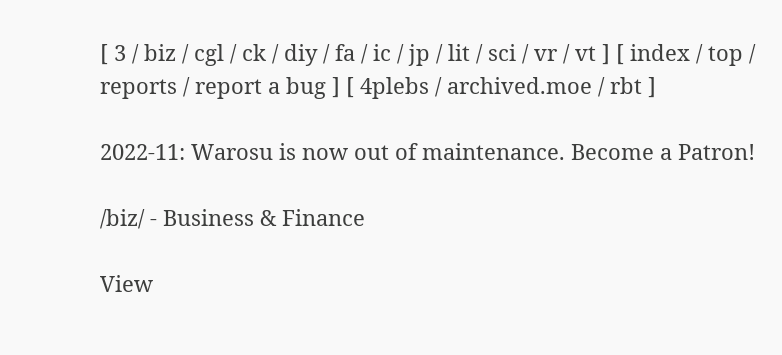[ 3 / biz / cgl / ck / diy / fa / ic / jp / lit / sci / vr / vt ] [ index / top / reports / report a bug ] [ 4plebs / archived.moe / rbt ]

2022-11: Warosu is now out of maintenance. Become a Patron!

/biz/ - Business & Finance

View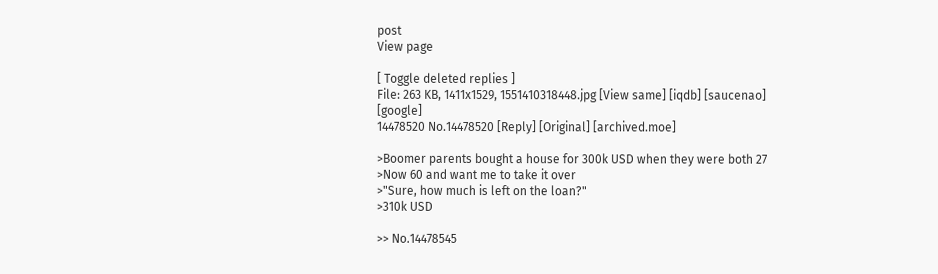post
View page

[ Toggle deleted replies ]
File: 263 KB, 1411x1529, 1551410318448.jpg [View same] [iqdb] [saucenao] [google]
14478520 No.14478520 [Reply] [Original] [archived.moe]

>Boomer parents bought a house for 300k USD when they were both 27
>Now 60 and want me to take it over
>"Sure, how much is left on the loan?"
>310k USD

>> No.14478545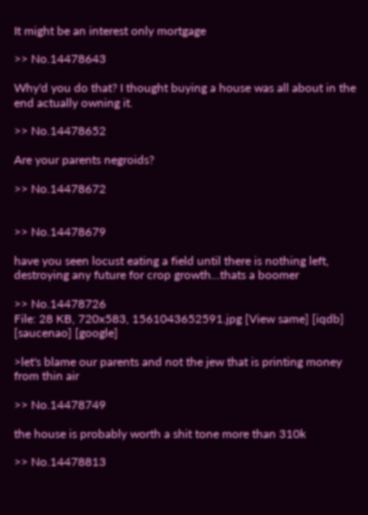It might be an interest only mortgage

>> No.14478643

Why'd you do that? I thought buying a house was all about in the end actually owning it.

>> No.14478652

Are your parents negroids?

>> No.14478672


>> No.14478679

have you seen locust eating a field until there is nothing left, destroying any future for crop growth...thats a boomer

>> No.14478726
File: 28 KB, 720x583, 1561043652591.jpg [View same] [iqdb] [saucenao] [google]

>let's blame our parents and not the jew that is printing money from thin air

>> No.14478749

the house is probably worth a shit tone more than 310k

>> No.14478813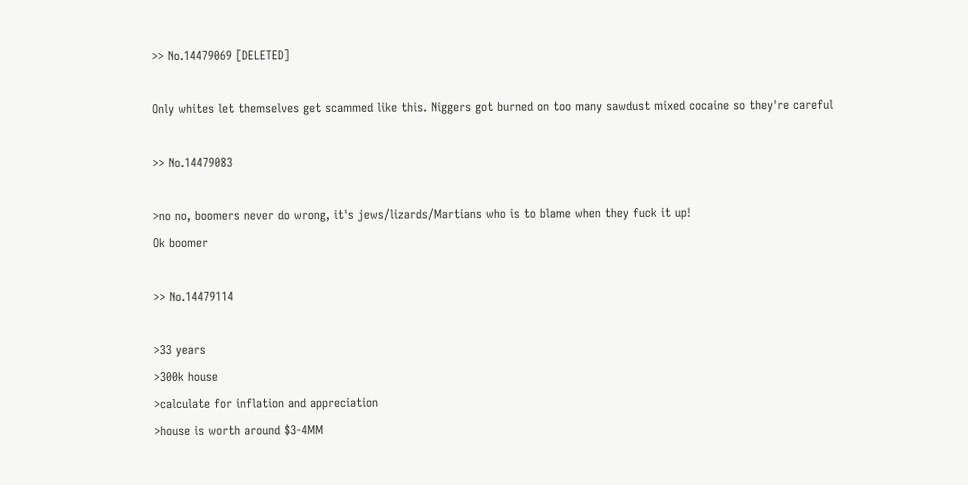>> No.14479069 [DELETED]

Only whites let themselves get scammed like this. Niggers got burned on too many sawdust mixed cocaine so they're careful

>> No.14479083

>no no, boomers never do wrong, it's jews/lizards/Martians who is to blame when they fuck it up!
Ok boomer

>> No.14479114

>33 years
>300k house
>calculate for inflation and appreciation
>house is worth around $3-4MM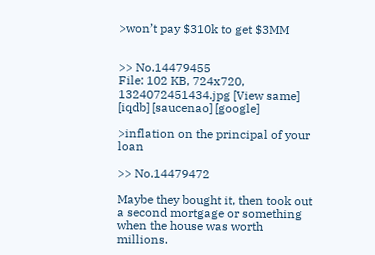>won’t pay $310k to get $3MM


>> No.14479455
File: 102 KB, 724x720, 1324072451434.jpg [View same] [iqdb] [saucenao] [google]

>inflation on the principal of your loan

>> No.14479472

Maybe they bought it, then took out a second mortgage or something when the house was worth millions.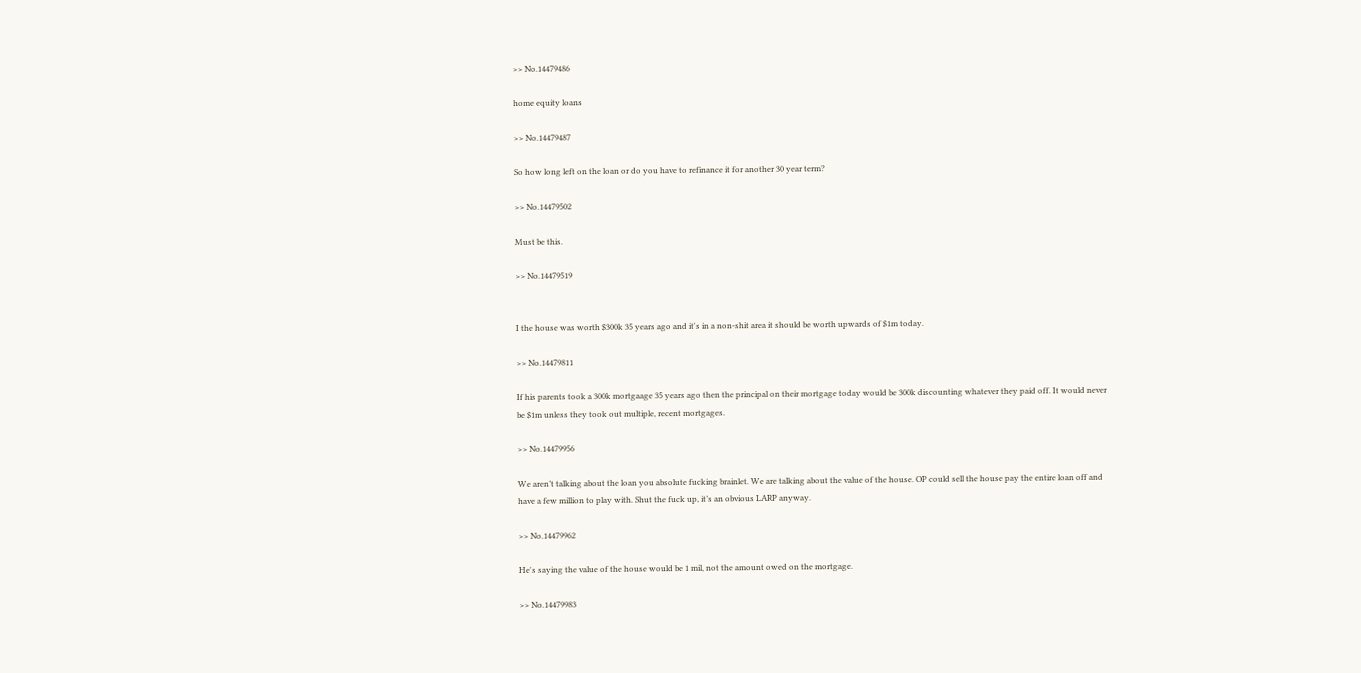>> No.14479486

home equity loans

>> No.14479487

So how long left on the loan or do you have to refinance it for another 30 year term?

>> No.14479502

Must be this.

>> No.14479519


I the house was worth $300k 35 years ago and it's in a non-shit area it should be worth upwards of $1m today.

>> No.14479811

If his parents took a 300k mortgaage 35 years ago then the principal on their mortgage today would be 300k discounting whatever they paid off. It would never be $1m unless they took out multiple, recent mortgages.

>> No.14479956

We aren’t talking about the loan you absolute fucking brainlet. We are talking about the value of the house. OP could sell the house pay the entire loan off and have a few million to play with. Shut the fuck up, it’s an obvious LARP anyway.

>> No.14479962

He's saying the value of the house would be 1 mil, not the amount owed on the mortgage.

>> No.14479983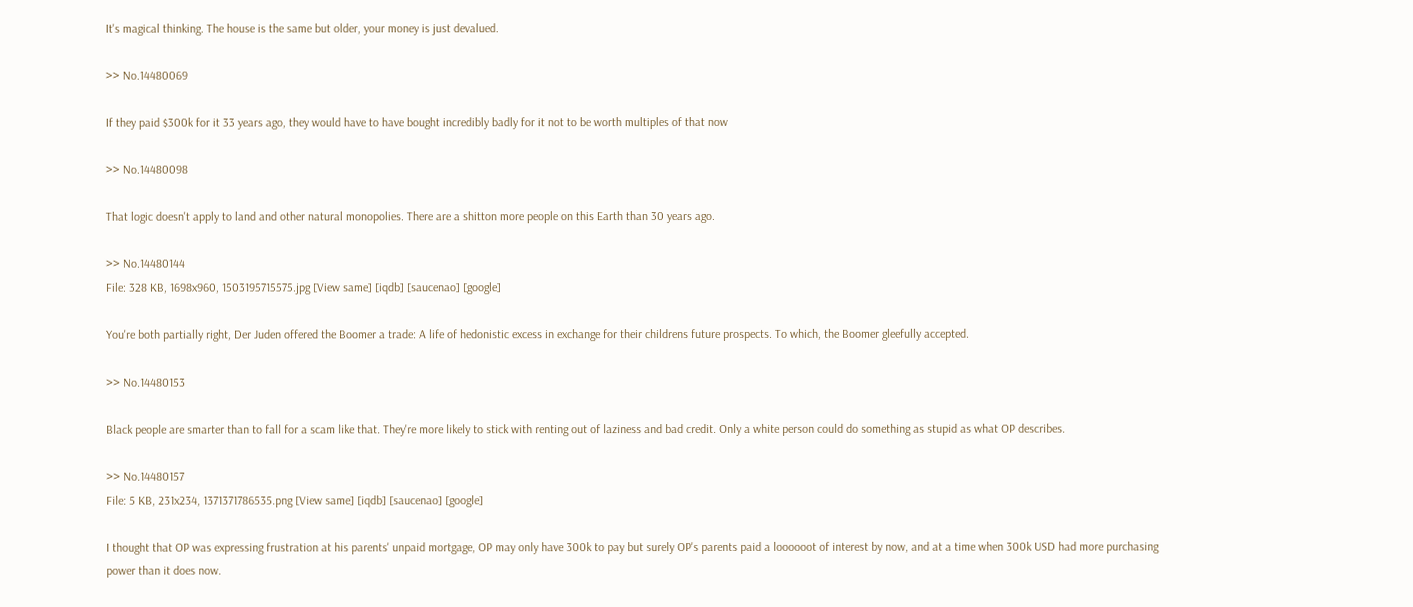It's magical thinking. The house is the same but older, your money is just devalued.

>> No.14480069

If they paid $300k for it 33 years ago, they would have to have bought incredibly badly for it not to be worth multiples of that now

>> No.14480098

That logic doesn't apply to land and other natural monopolies. There are a shitton more people on this Earth than 30 years ago.

>> No.14480144
File: 328 KB, 1698x960, 1503195715575.jpg [View same] [iqdb] [saucenao] [google]

You're both partially right, Der Juden offered the Boomer a trade: A life of hedonistic excess in exchange for their childrens future prospects. To which, the Boomer gleefully accepted.

>> No.14480153

Black people are smarter than to fall for a scam like that. They're more likely to stick with renting out of laziness and bad credit. Only a white person could do something as stupid as what OP describes.

>> No.14480157
File: 5 KB, 231x234, 1371371786535.png [View same] [iqdb] [saucenao] [google]

I thought that OP was expressing frustration at his parents' unpaid mortgage, OP may only have 300k to pay but surely OP's parents paid a loooooot of interest by now, and at a time when 300k USD had more purchasing power than it does now.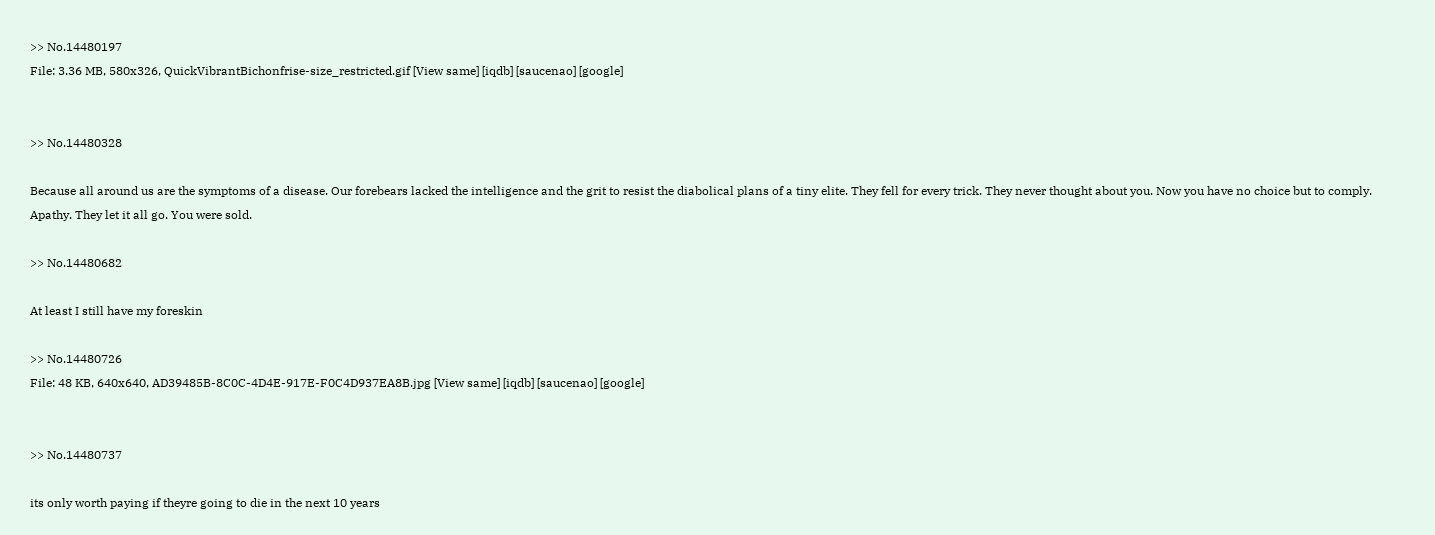>> No.14480197
File: 3.36 MB, 580x326, QuickVibrantBichonfrise-size_restricted.gif [View same] [iqdb] [saucenao] [google]


>> No.14480328

Because all around us are the symptoms of a disease. Our forebears lacked the intelligence and the grit to resist the diabolical plans of a tiny elite. They fell for every trick. They never thought about you. Now you have no choice but to comply. Apathy. They let it all go. You were sold.

>> No.14480682

At least I still have my foreskin

>> No.14480726
File: 48 KB, 640x640, AD39485B-8C0C-4D4E-917E-F0C4D937EA8B.jpg [View same] [iqdb] [saucenao] [google]


>> No.14480737

its only worth paying if theyre going to die in the next 10 years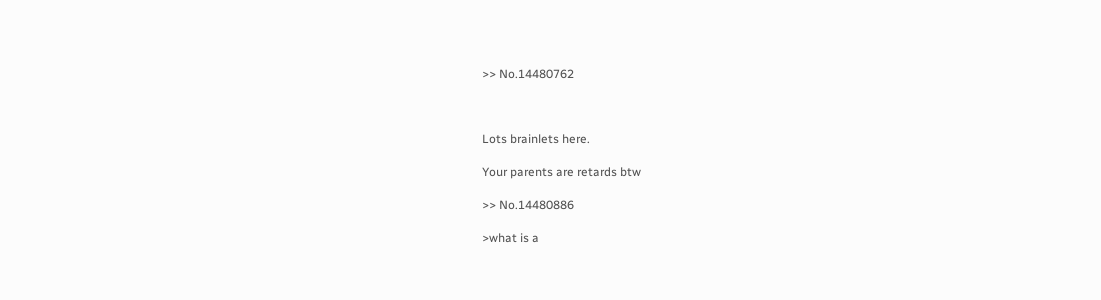>> No.14480762



Lots brainlets here.

Your parents are retards btw

>> No.14480886

>what is a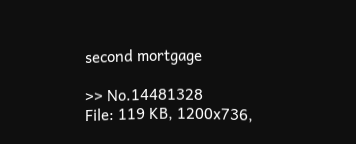second mortgage

>> No.14481328
File: 119 KB, 1200x736,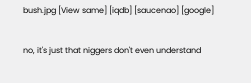bush.jpg [View same] [iqdb] [saucenao] [google]

no, it's just that niggers don't even understand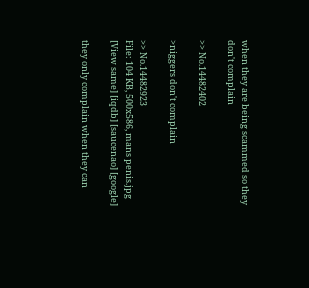when they are being scammed so they don't complain

>> No.14482402

>niggers don't complain

>> No.14482923
File: 104 KB, 500x586, mans penis.jpg [View same] [iqdb] [saucenao] [google]

they only complain when they can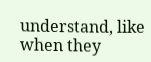understand, like when they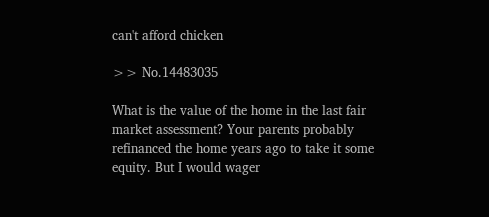can't afford chicken

>> No.14483035

What is the value of the home in the last fair market assessment? Your parents probably refinanced the home years ago to take it some equity. But I would wager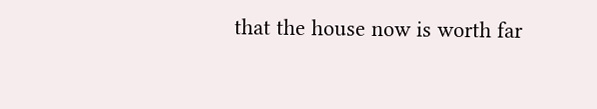that the house now is worth far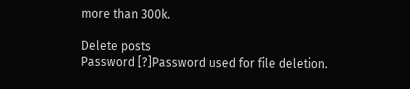more than 300k.

Delete posts
Password [?]Password used for file deletion.